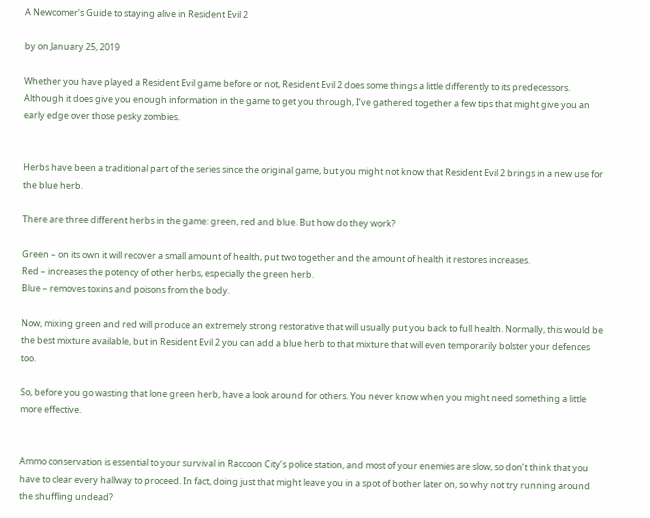A Newcomer’s Guide to staying alive in Resident Evil 2

by on January 25, 2019

Whether you have played a Resident Evil game before or not, Resident Evil 2 does some things a little differently to its predecessors. Although it does give you enough information in the game to get you through, I’ve gathered together a few tips that might give you an early edge over those pesky zombies.


Herbs have been a traditional part of the series since the original game, but you might not know that Resident Evil 2 brings in a new use for the blue herb.

There are three different herbs in the game: green, red and blue. But how do they work?

Green – on its own it will recover a small amount of health, put two together and the amount of health it restores increases.
Red – increases the potency of other herbs, especially the green herb.
Blue – removes toxins and poisons from the body.

Now, mixing green and red will produce an extremely strong restorative that will usually put you back to full health. Normally, this would be the best mixture available, but in Resident Evil 2 you can add a blue herb to that mixture that will even temporarily bolster your defences too.

So, before you go wasting that lone green herb, have a look around for others. You never know when you might need something a little more effective.


Ammo conservation is essential to your survival in Raccoon City’s police station, and most of your enemies are slow, so don’t think that you have to clear every hallway to proceed. In fact, doing just that might leave you in a spot of bother later on, so why not try running around the shuffling undead?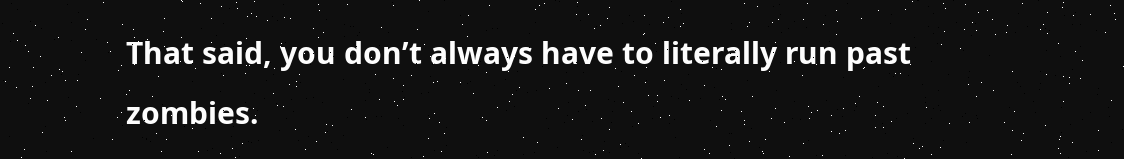That said, you don’t always have to literally run past zombies.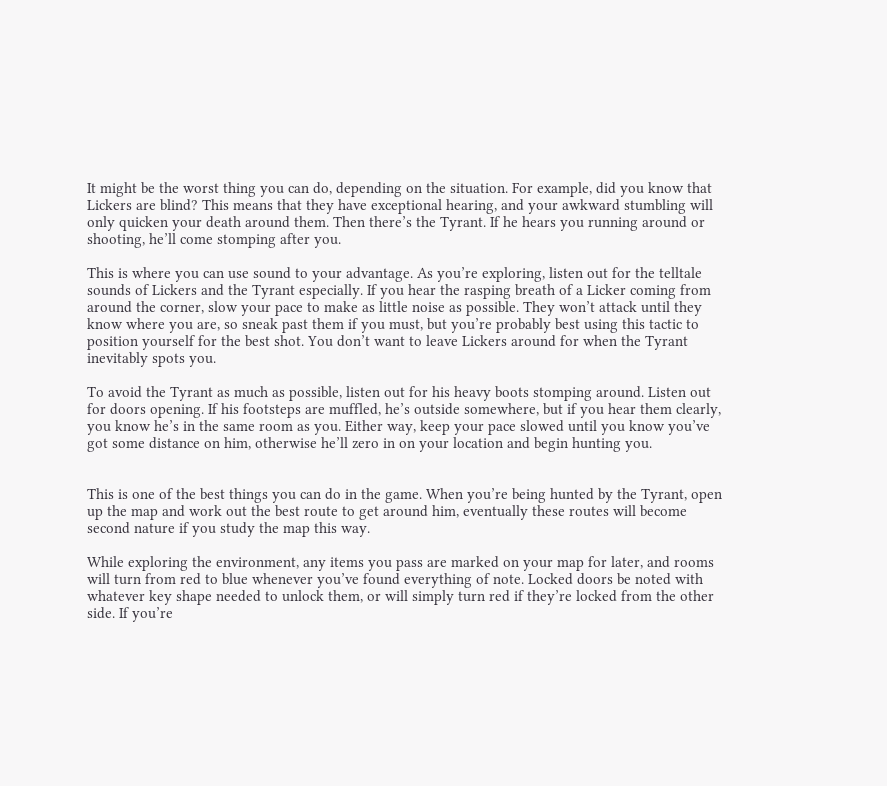It might be the worst thing you can do, depending on the situation. For example, did you know that Lickers are blind? This means that they have exceptional hearing, and your awkward stumbling will only quicken your death around them. Then there’s the Tyrant. If he hears you running around or shooting, he’ll come stomping after you.

This is where you can use sound to your advantage. As you’re exploring, listen out for the telltale sounds of Lickers and the Tyrant especially. If you hear the rasping breath of a Licker coming from around the corner, slow your pace to make as little noise as possible. They won’t attack until they know where you are, so sneak past them if you must, but you’re probably best using this tactic to position yourself for the best shot. You don’t want to leave Lickers around for when the Tyrant inevitably spots you.

To avoid the Tyrant as much as possible, listen out for his heavy boots stomping around. Listen out for doors opening. If his footsteps are muffled, he’s outside somewhere, but if you hear them clearly, you know he’s in the same room as you. Either way, keep your pace slowed until you know you’ve got some distance on him, otherwise he’ll zero in on your location and begin hunting you.


This is one of the best things you can do in the game. When you’re being hunted by the Tyrant, open up the map and work out the best route to get around him, eventually these routes will become second nature if you study the map this way.

While exploring the environment, any items you pass are marked on your map for later, and rooms will turn from red to blue whenever you’ve found everything of note. Locked doors be noted with whatever key shape needed to unlock them, or will simply turn red if they’re locked from the other side. If you’re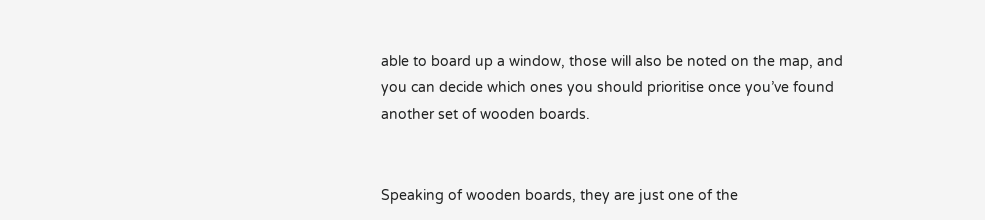able to board up a window, those will also be noted on the map, and you can decide which ones you should prioritise once you’ve found another set of wooden boards.


Speaking of wooden boards, they are just one of the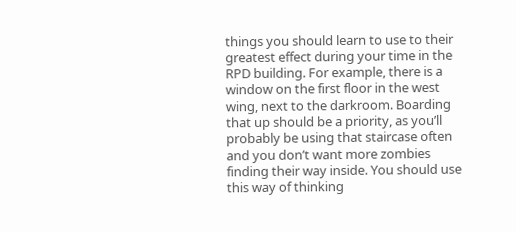things you should learn to use to their greatest effect during your time in the RPD building. For example, there is a window on the first floor in the west wing, next to the darkroom. Boarding that up should be a priority, as you’ll probably be using that staircase often and you don’t want more zombies finding their way inside. You should use this way of thinking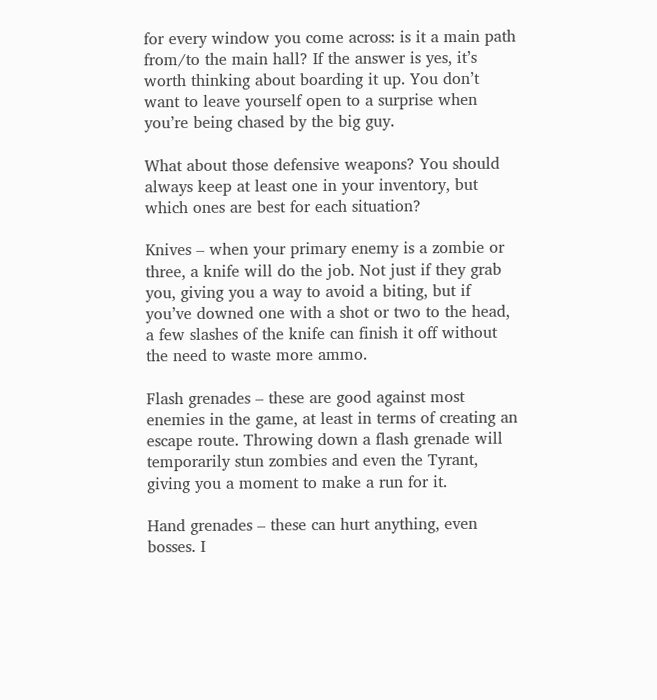for every window you come across: is it a main path from/to the main hall? If the answer is yes, it’s worth thinking about boarding it up. You don’t want to leave yourself open to a surprise when you’re being chased by the big guy.

What about those defensive weapons? You should always keep at least one in your inventory, but which ones are best for each situation?

Knives – when your primary enemy is a zombie or three, a knife will do the job. Not just if they grab you, giving you a way to avoid a biting, but if you’ve downed one with a shot or two to the head, a few slashes of the knife can finish it off without the need to waste more ammo.

Flash grenades – these are good against most enemies in the game, at least in terms of creating an escape route. Throwing down a flash grenade will temporarily stun zombies and even the Tyrant, giving you a moment to make a run for it.

Hand grenades – these can hurt anything, even bosses. I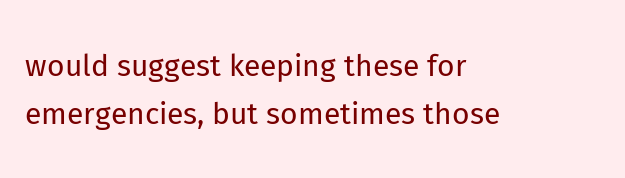would suggest keeping these for emergencies, but sometimes those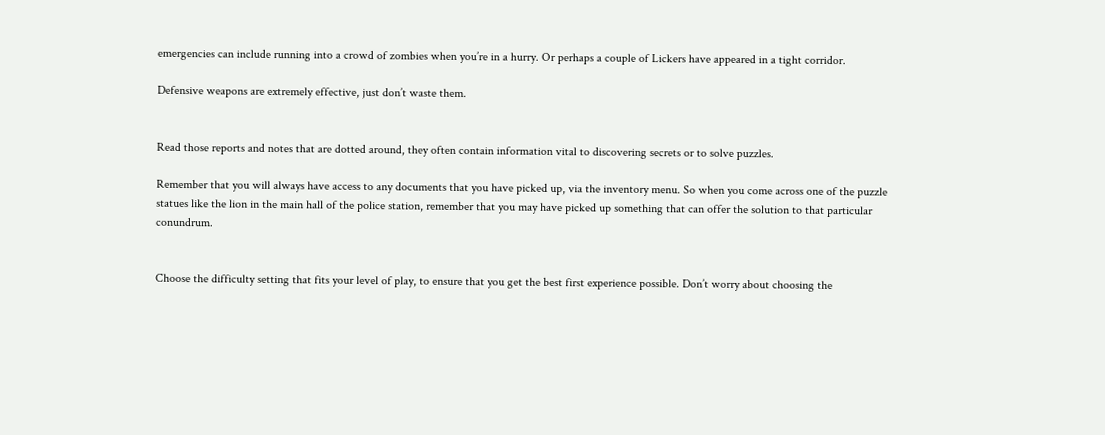emergencies can include running into a crowd of zombies when you’re in a hurry. Or perhaps a couple of Lickers have appeared in a tight corridor.

Defensive weapons are extremely effective, just don’t waste them.


Read those reports and notes that are dotted around, they often contain information vital to discovering secrets or to solve puzzles.

Remember that you will always have access to any documents that you have picked up, via the inventory menu. So when you come across one of the puzzle statues like the lion in the main hall of the police station, remember that you may have picked up something that can offer the solution to that particular conundrum.


Choose the difficulty setting that fits your level of play, to ensure that you get the best first experience possible. Don’t worry about choosing the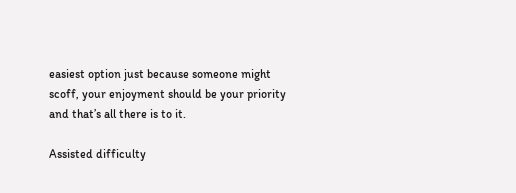easiest option just because someone might scoff, your enjoyment should be your priority and that’s all there is to it.

Assisted difficulty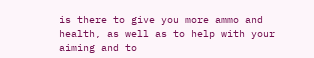is there to give you more ammo and health, as well as to help with your aiming and to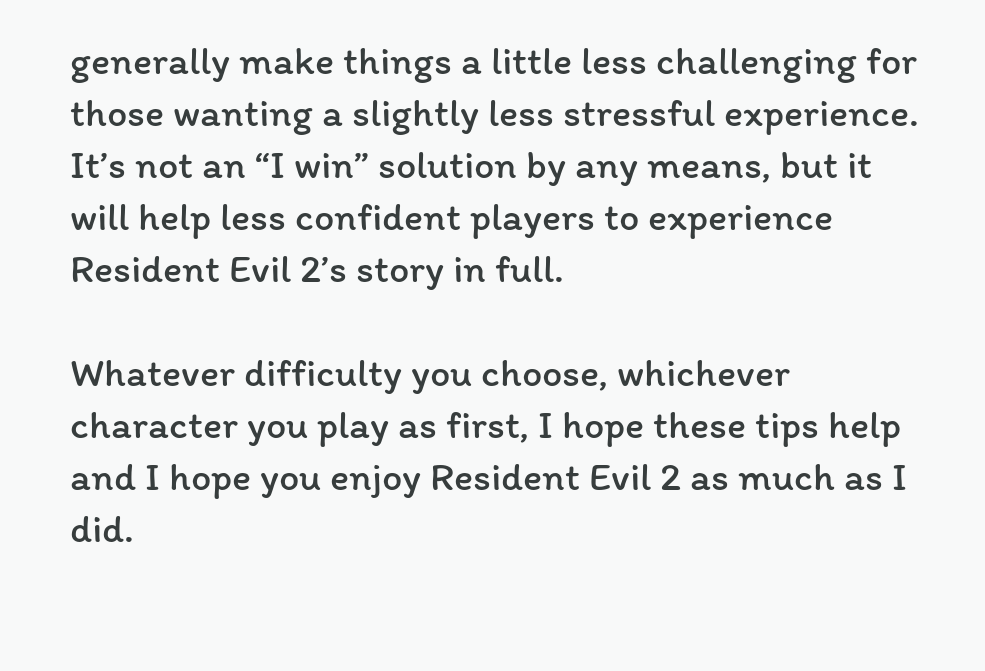generally make things a little less challenging for those wanting a slightly less stressful experience. It’s not an “I win” solution by any means, but it will help less confident players to experience Resident Evil 2’s story in full.

Whatever difficulty you choose, whichever character you play as first, I hope these tips help and I hope you enjoy Resident Evil 2 as much as I did.